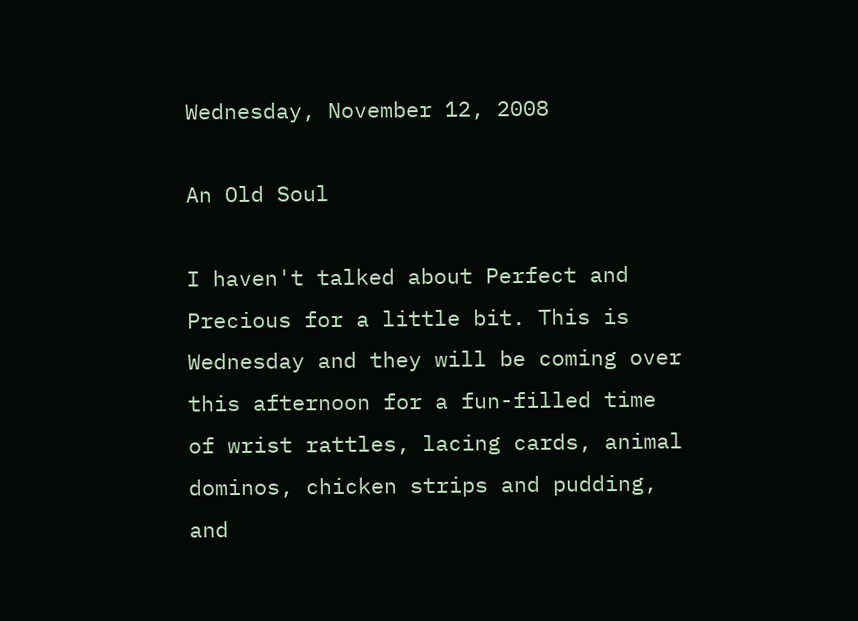Wednesday, November 12, 2008

An Old Soul

I haven't talked about Perfect and Precious for a little bit. This is Wednesday and they will be coming over this afternoon for a fun-filled time of wrist rattles, lacing cards, animal dominos, chicken strips and pudding, and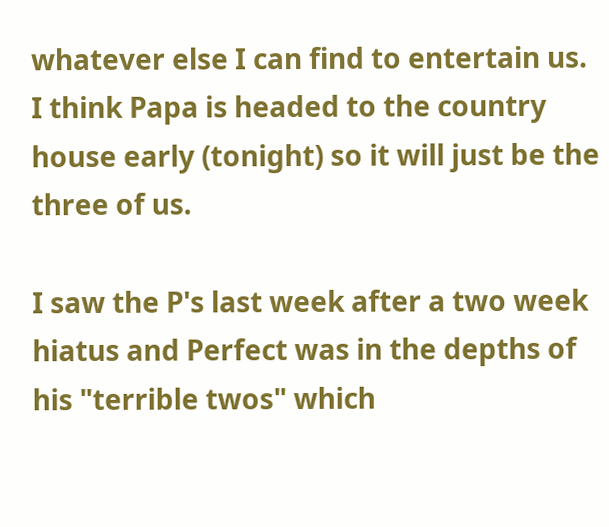whatever else I can find to entertain us. I think Papa is headed to the country house early (tonight) so it will just be the three of us.

I saw the P's last week after a two week hiatus and Perfect was in the depths of his "terrible twos" which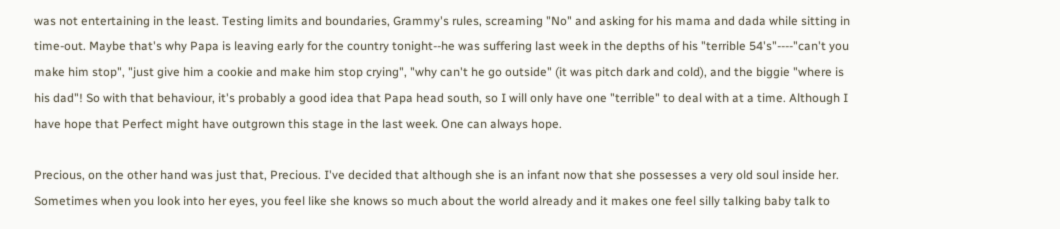was not entertaining in the least. Testing limits and boundaries, Grammy's rules, screaming "No" and asking for his mama and dada while sitting in time-out. Maybe that's why Papa is leaving early for the country tonight--he was suffering last week in the depths of his "terrible 54's"----"can't you make him stop", "just give him a cookie and make him stop crying", "why can't he go outside" (it was pitch dark and cold), and the biggie "where is his dad"! So with that behaviour, it's probably a good idea that Papa head south, so I will only have one "terrible" to deal with at a time. Although I have hope that Perfect might have outgrown this stage in the last week. One can always hope.

Precious, on the other hand was just that, Precious. I've decided that although she is an infant now that she possesses a very old soul inside her. Sometimes when you look into her eyes, you feel like she knows so much about the world already and it makes one feel silly talking baby talk to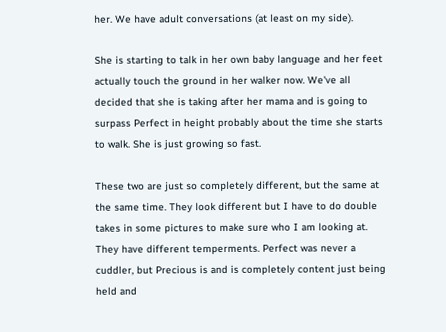her. We have adult conversations (at least on my side).

She is starting to talk in her own baby language and her feet actually touch the ground in her walker now. We've all decided that she is taking after her mama and is going to surpass Perfect in height probably about the time she starts to walk. She is just growing so fast.

These two are just so completely different, but the same at the same time. They look different but I have to do double takes in some pictures to make sure who I am looking at. They have different temperments. Perfect was never a cuddler, but Precious is and is completely content just being held and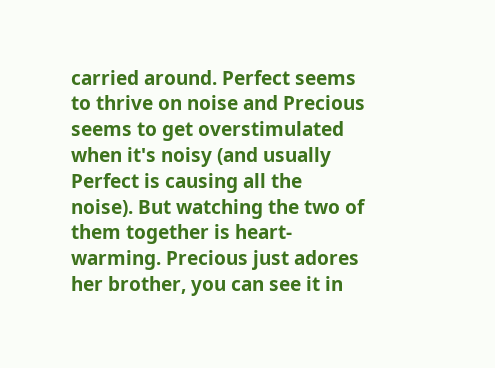carried around. Perfect seems to thrive on noise and Precious seems to get overstimulated when it's noisy (and usually Perfect is causing all the noise). But watching the two of them together is heart-warming. Precious just adores her brother, you can see it in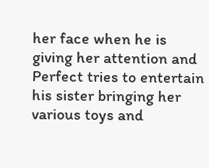her face when he is giving her attention and Perfect tries to entertain his sister bringing her various toys and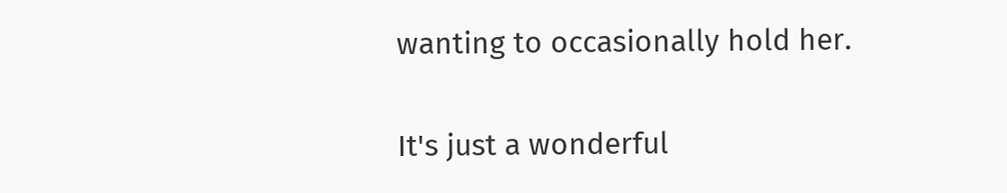wanting to occasionally hold her.

It's just a wonderful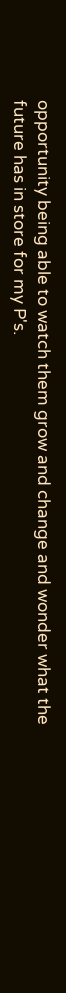opportunity being able to watch them grow and change and wonder what the future has in store for my P's.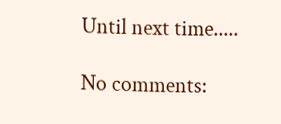Until next time.....

No comments: